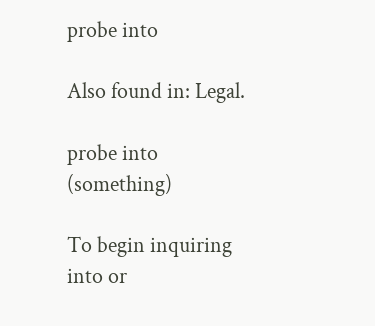probe into

Also found in: Legal.

probe into (something)

To begin inquiring into or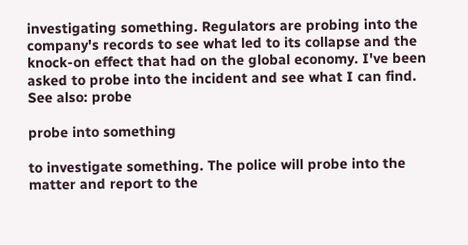investigating something. Regulators are probing into the company's records to see what led to its collapse and the knock-on effect that had on the global economy. I've been asked to probe into the incident and see what I can find.
See also: probe

probe into something

to investigate something. The police will probe into the matter and report to the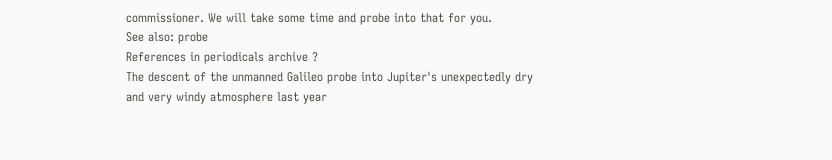commissioner. We will take some time and probe into that for you.
See also: probe
References in periodicals archive ?
The descent of the unmanned Galileo probe into Jupiter's unexpectedly dry and very windy atmosphere last year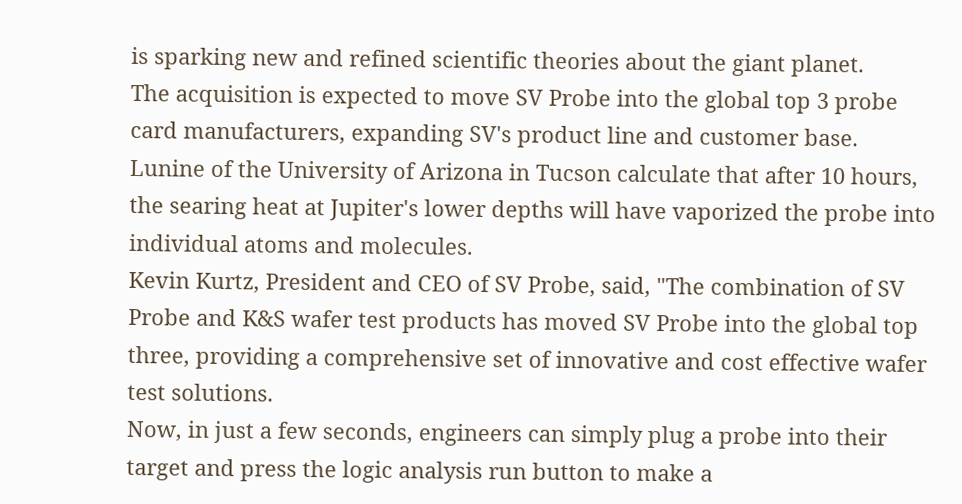is sparking new and refined scientific theories about the giant planet.
The acquisition is expected to move SV Probe into the global top 3 probe card manufacturers, expanding SV's product line and customer base.
Lunine of the University of Arizona in Tucson calculate that after 10 hours, the searing heat at Jupiter's lower depths will have vaporized the probe into individual atoms and molecules.
Kevin Kurtz, President and CEO of SV Probe, said, "The combination of SV Probe and K&S wafer test products has moved SV Probe into the global top three, providing a comprehensive set of innovative and cost effective wafer test solutions.
Now, in just a few seconds, engineers can simply plug a probe into their target and press the logic analysis run button to make a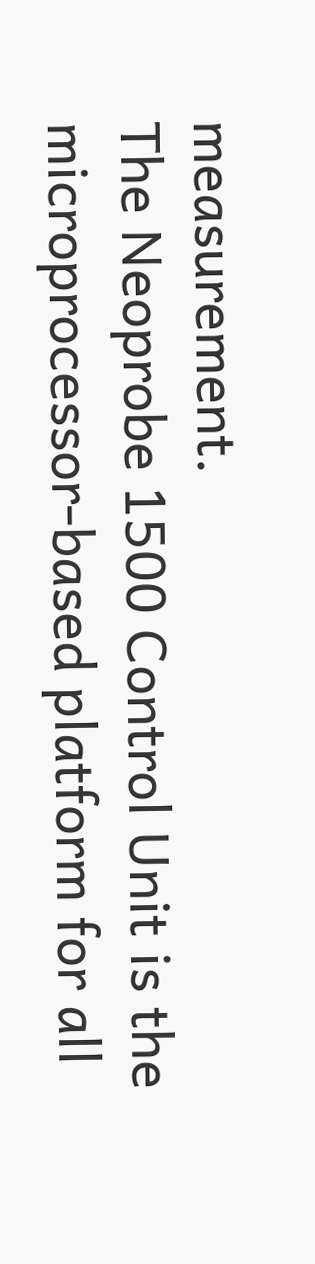measurement.
The Neoprobe 1500 Control Unit is the microprocessor-based platform for all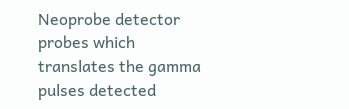Neoprobe detector probes which translates the gamma pulses detected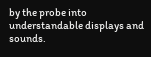by the probe into understandable displays and sounds.